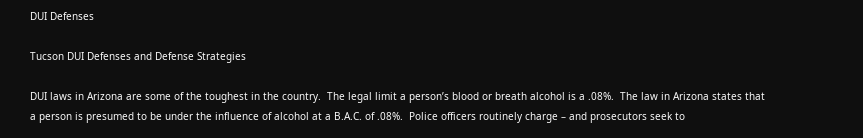DUI Defenses

Tucson DUI Defenses and Defense Strategies

DUI laws in Arizona are some of the toughest in the country.  The legal limit a person’s blood or breath alcohol is a .08%.  The law in Arizona states that a person is presumed to be under the influence of alcohol at a B.A.C. of .08%.  Police officers routinely charge – and prosecutors seek to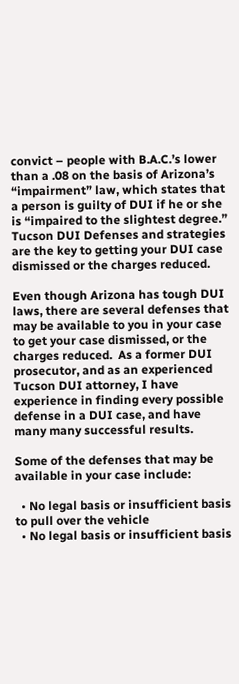convict – people with B.A.C.’s lower than a .08 on the basis of Arizona’s “impairment” law, which states that a person is guilty of DUI if he or she is “impaired to the slightest degree.”  Tucson DUI Defenses and strategies are the key to getting your DUI case dismissed or the charges reduced.

Even though Arizona has tough DUI laws, there are several defenses that may be available to you in your case to get your case dismissed, or the charges reduced.  As a former DUI prosecutor, and as an experienced Tucson DUI attorney, I have experience in finding every possible defense in a DUI case, and have many many successful results.

Some of the defenses that may be available in your case include:

  • No legal basis or insufficient basis to pull over the vehicle
  • No legal basis or insufficient basis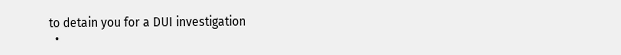to detain you for a DUI investigation
  •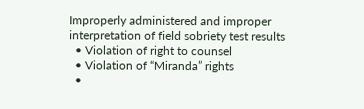Improperly administered and improper interpretation of field sobriety test results
  • Violation of right to counsel
  • Violation of “Miranda” rights
  •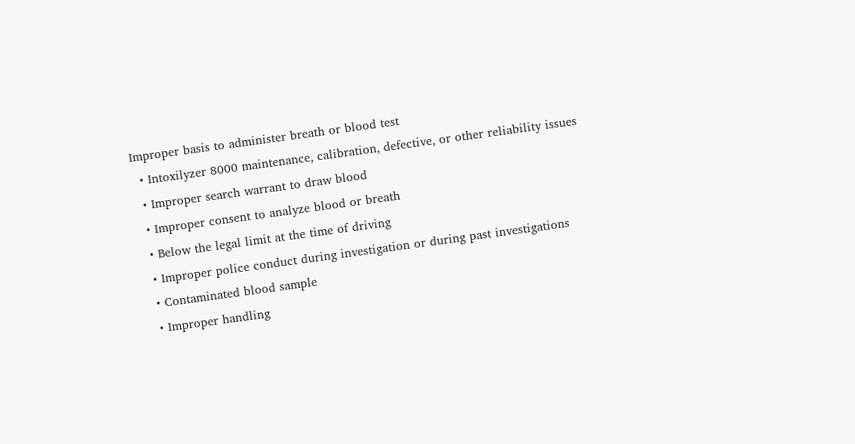Improper basis to administer breath or blood test
  • Intoxilyzer 8000 maintenance, calibration, defective, or other reliability issues
  • Improper search warrant to draw blood
  • Improper consent to analyze blood or breath
  • Below the legal limit at the time of driving
  • Improper police conduct during investigation or during past investigations
  • Contaminated blood sample
  • Improper handling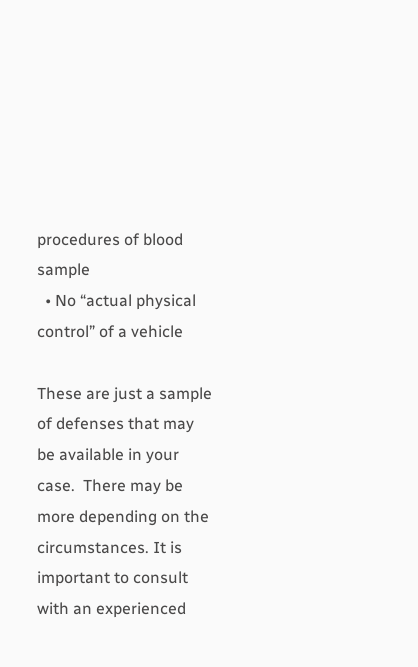procedures of blood sample
  • No “actual physical control” of a vehicle

These are just a sample of defenses that may be available in your case.  There may be more depending on the circumstances. It is important to consult with an experienced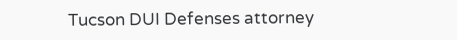Tucson DUI Defenses attorney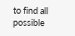to find all possible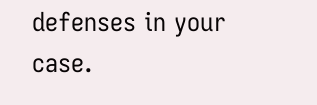defenses in your case.